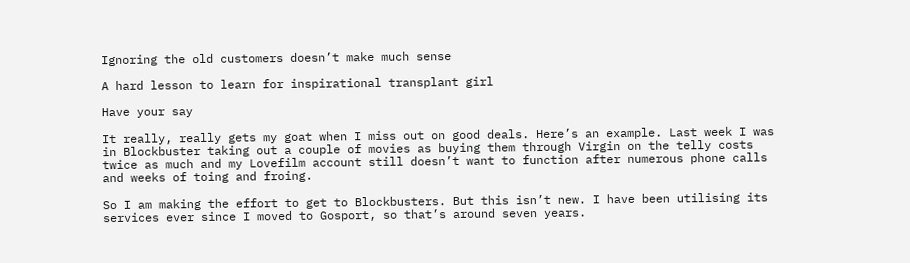Ignoring the old customers doesn’t make much sense

A hard lesson to learn for inspirational transplant girl

Have your say

It really, really gets my goat when I miss out on good deals. Here’s an example. Last week I was in Blockbuster taking out a couple of movies as buying them through Virgin on the telly costs twice as much and my Lovefilm account still doesn’t want to function after numerous phone calls and weeks of toing and froing.

So I am making the effort to get to Blockbusters. But this isn’t new. I have been utilising its services ever since I moved to Gosport, so that’s around seven years.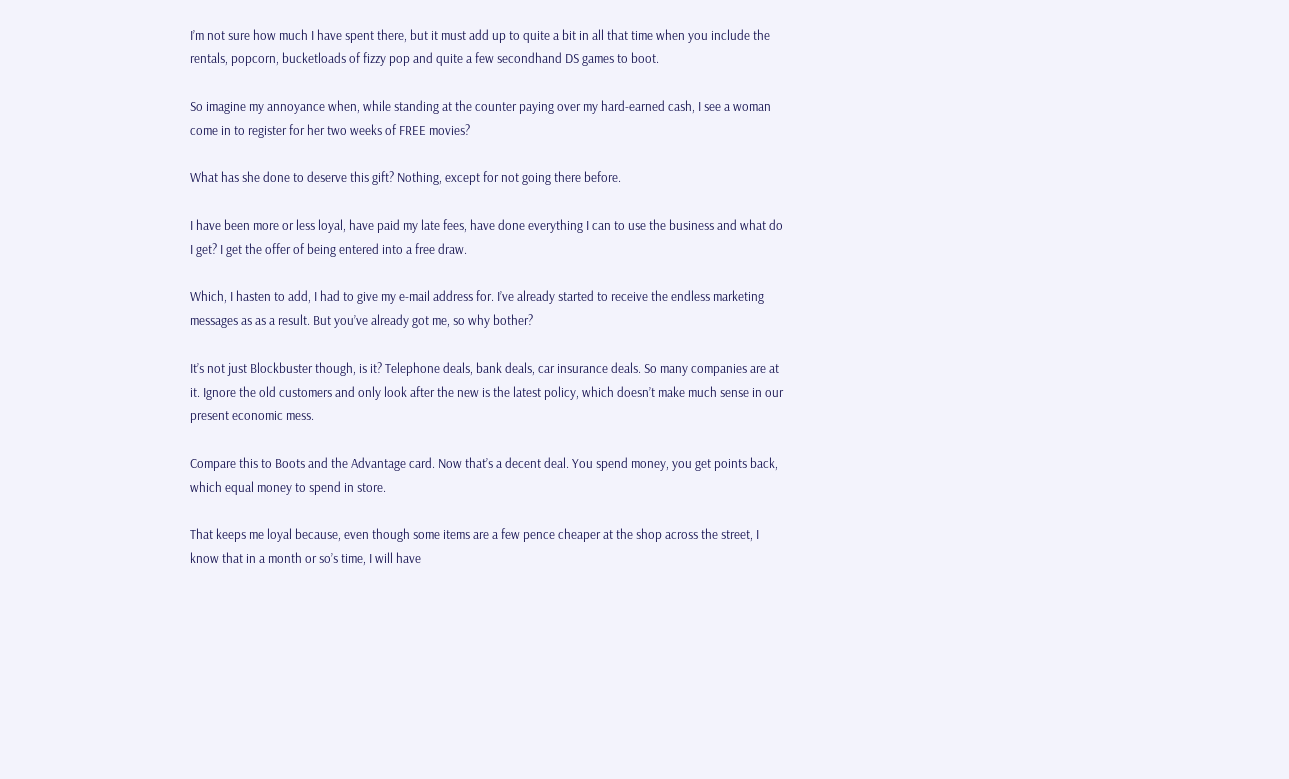I’m not sure how much I have spent there, but it must add up to quite a bit in all that time when you include the rentals, popcorn, bucketloads of fizzy pop and quite a few secondhand DS games to boot.

So imagine my annoyance when, while standing at the counter paying over my hard-earned cash, I see a woman come in to register for her two weeks of FREE movies?

What has she done to deserve this gift? Nothing, except for not going there before.

I have been more or less loyal, have paid my late fees, have done everything I can to use the business and what do I get? I get the offer of being entered into a free draw.

Which, I hasten to add, I had to give my e-mail address for. I’ve already started to receive the endless marketing messages as as a result. But you’ve already got me, so why bother?

It’s not just Blockbuster though, is it? Telephone deals, bank deals, car insurance deals. So many companies are at it. Ignore the old customers and only look after the new is the latest policy, which doesn’t make much sense in our present economic mess.

Compare this to Boots and the Advantage card. Now that’s a decent deal. You spend money, you get points back, which equal money to spend in store.

That keeps me loyal because, even though some items are a few pence cheaper at the shop across the street, I know that in a month or so’s time, I will have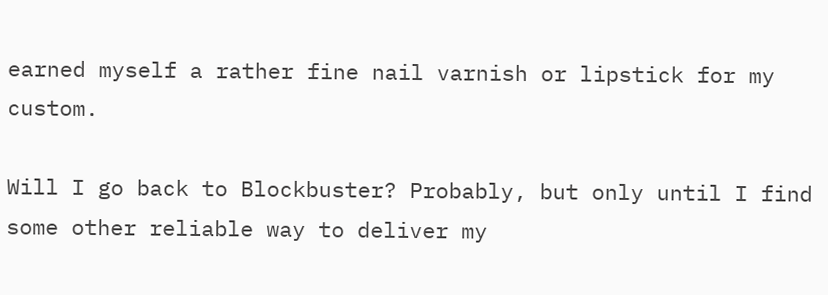earned myself a rather fine nail varnish or lipstick for my custom.

Will I go back to Blockbuster? Probably, but only until I find some other reliable way to deliver my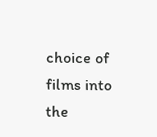choice of films into the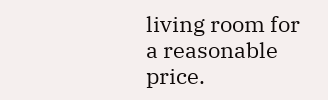living room for a reasonable price.